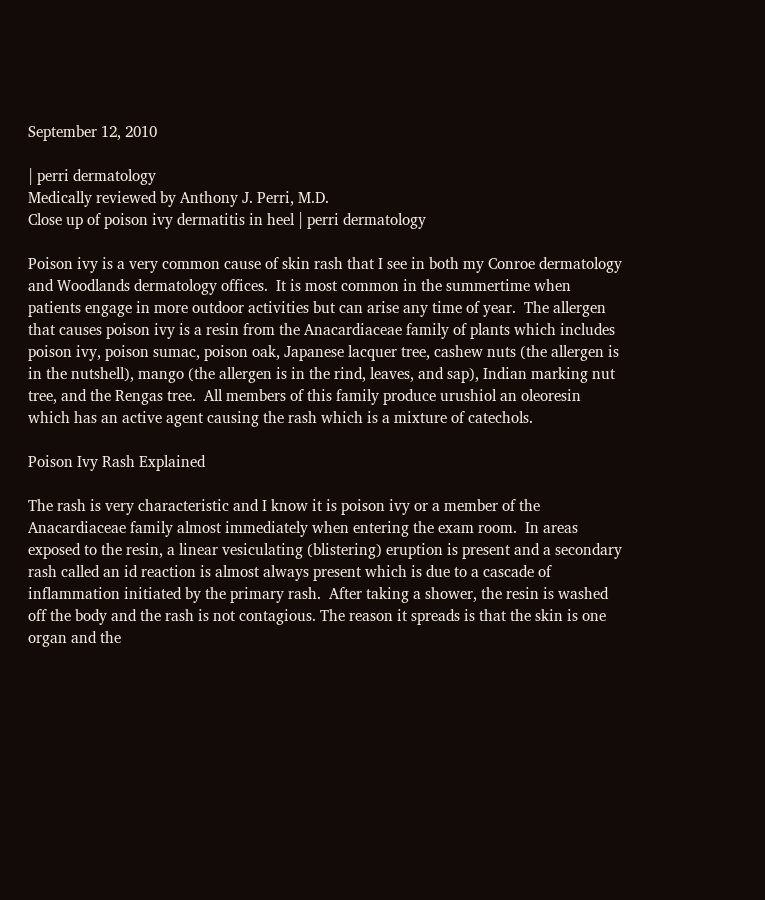September 12, 2010

| perri dermatology
Medically reviewed by Anthony J. Perri, M.D.
Close up of poison ivy dermatitis in heel | perri dermatology

Poison ivy is a very common cause of skin rash that I see in both my Conroe dermatology and Woodlands dermatology offices.  It is most common in the summertime when patients engage in more outdoor activities but can arise any time of year.  The allergen that causes poison ivy is a resin from the Anacardiaceae family of plants which includes poison ivy, poison sumac, poison oak, Japanese lacquer tree, cashew nuts (the allergen is in the nutshell), mango (the allergen is in the rind, leaves, and sap), Indian marking nut tree, and the Rengas tree.  All members of this family produce urushiol an oleoresin which has an active agent causing the rash which is a mixture of catechols.

Poison Ivy Rash Explained

The rash is very characteristic and I know it is poison ivy or a member of the Anacardiaceae family almost immediately when entering the exam room.  In areas exposed to the resin, a linear vesiculating (blistering) eruption is present and a secondary rash called an id reaction is almost always present which is due to a cascade of inflammation initiated by the primary rash.  After taking a shower, the resin is washed off the body and the rash is not contagious. The reason it spreads is that the skin is one organ and the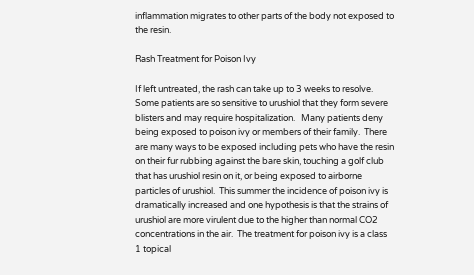inflammation migrates to other parts of the body not exposed to the resin.

Rash Treatment for Poison Ivy

If left untreated, the rash can take up to 3 weeks to resolve.  Some patients are so sensitive to urushiol that they form severe blisters and may require hospitalization.   Many patients deny being exposed to poison ivy or members of their family.  There are many ways to be exposed including pets who have the resin on their fur rubbing against the bare skin, touching a golf club that has urushiol resin on it, or being exposed to airborne particles of urushiol.  This summer the incidence of poison ivy is dramatically increased and one hypothesis is that the strains of urushiol are more virulent due to the higher than normal CO2 concentrations in the air.  The treatment for poison ivy is a class 1 topical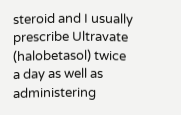steroid and I usually prescribe Ultravate (halobetasol) twice a day as well as administering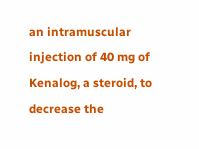an intramuscular injection of 40 mg of Kenalog, a steroid, to decrease the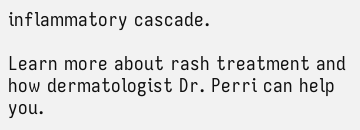inflammatory cascade.

Learn more about rash treatment and how dermatologist Dr. Perri can help you.